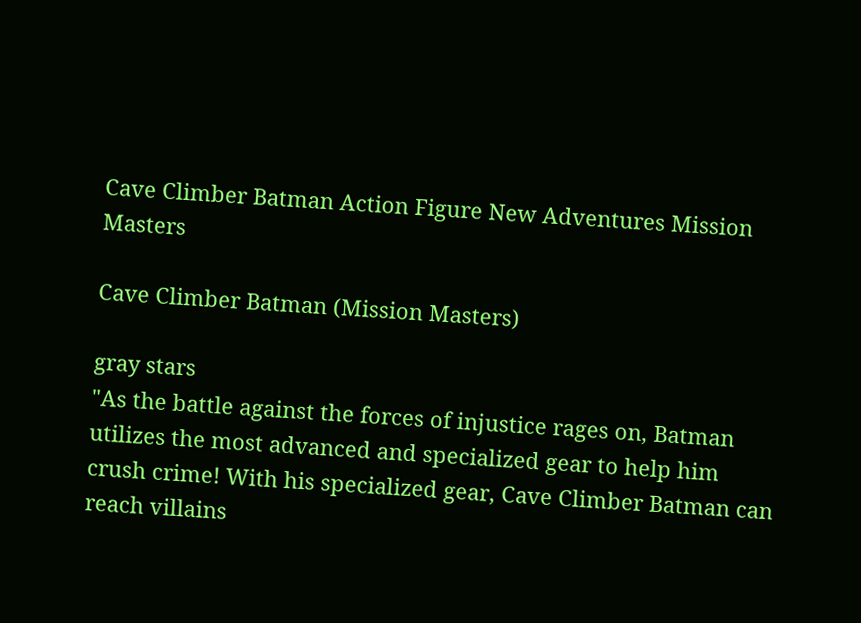Cave Climber Batman Action Figure New Adventures Mission Masters

Cave Climber Batman (Mission Masters)

gray stars
"As the battle against the forces of injustice rages on, Batman utilizes the most advanced and specialized gear to help him crush crime! With his specialized gear, Cave Climber Batman can reach villains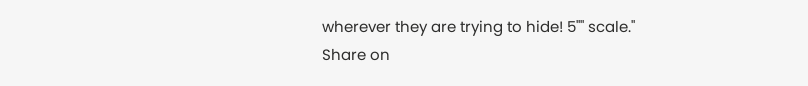wherever they are trying to hide! 5"" scale."
Share on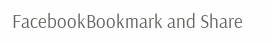FacebookBookmark and Share